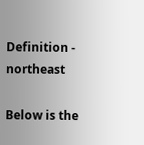Definition - northeast

Below is the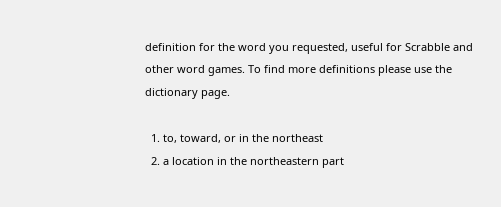definition for the word you requested, useful for Scrabble and other word games. To find more definitions please use the dictionary page.

  1. to, toward, or in the northeast
  2. a location in the northeastern part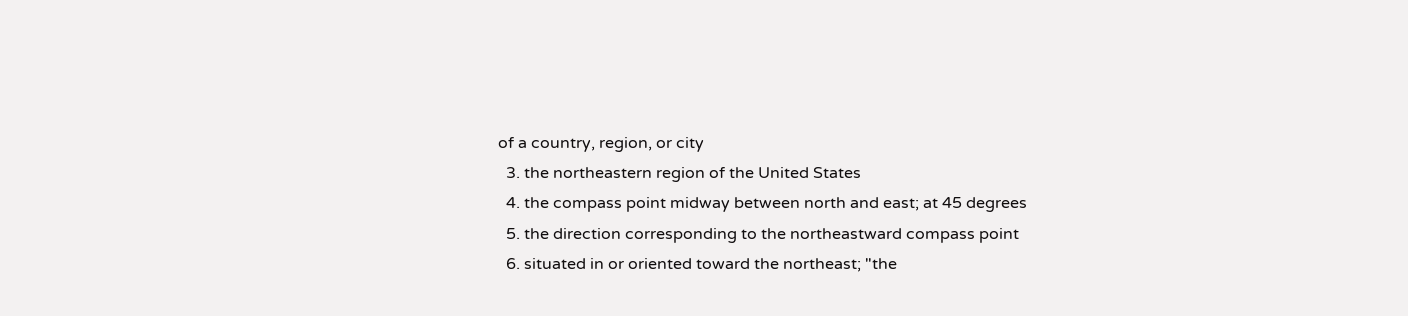of a country, region, or city
  3. the northeastern region of the United States
  4. the compass point midway between north and east; at 45 degrees
  5. the direction corresponding to the northeastward compass point
  6. situated in or oriented toward the northeast; "the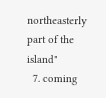northeasterly part of the island"
  7. coming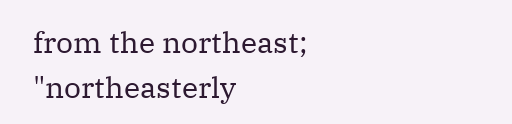from the northeast; "northeasterly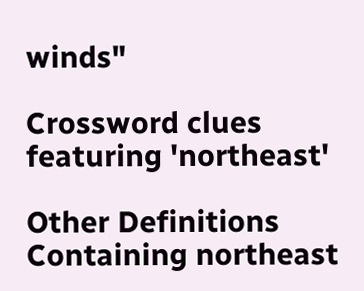winds"

Crossword clues featuring 'northeast'

Other Definitions Containing northeast